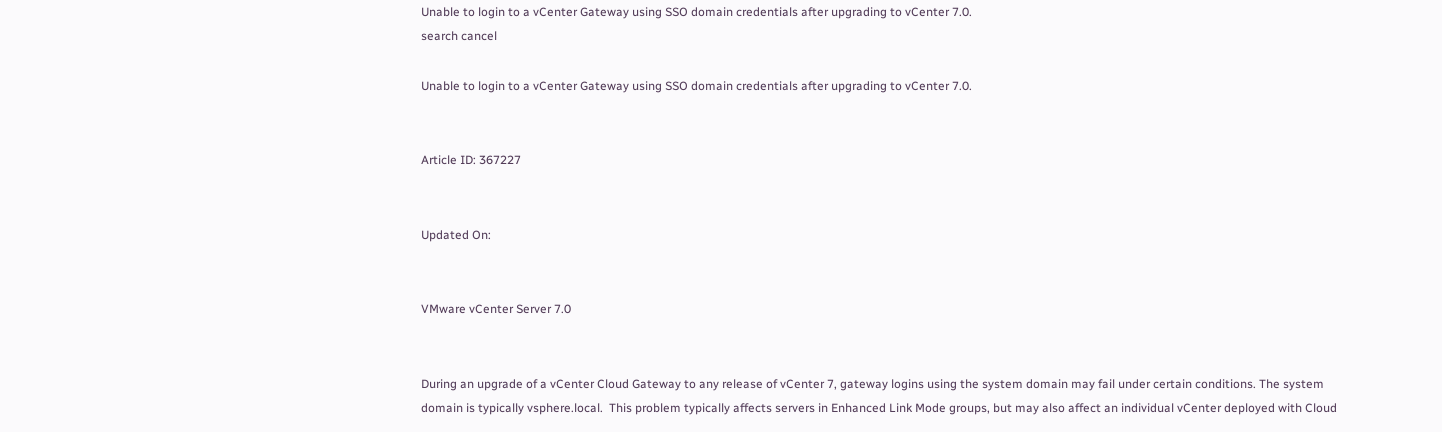Unable to login to a vCenter Gateway using SSO domain credentials after upgrading to vCenter 7.0.
search cancel

Unable to login to a vCenter Gateway using SSO domain credentials after upgrading to vCenter 7.0.


Article ID: 367227


Updated On:


VMware vCenter Server 7.0


During an upgrade of a vCenter Cloud Gateway to any release of vCenter 7, gateway logins using the system domain may fail under certain conditions. The system domain is typically vsphere.local.  This problem typically affects servers in Enhanced Link Mode groups, but may also affect an individual vCenter deployed with Cloud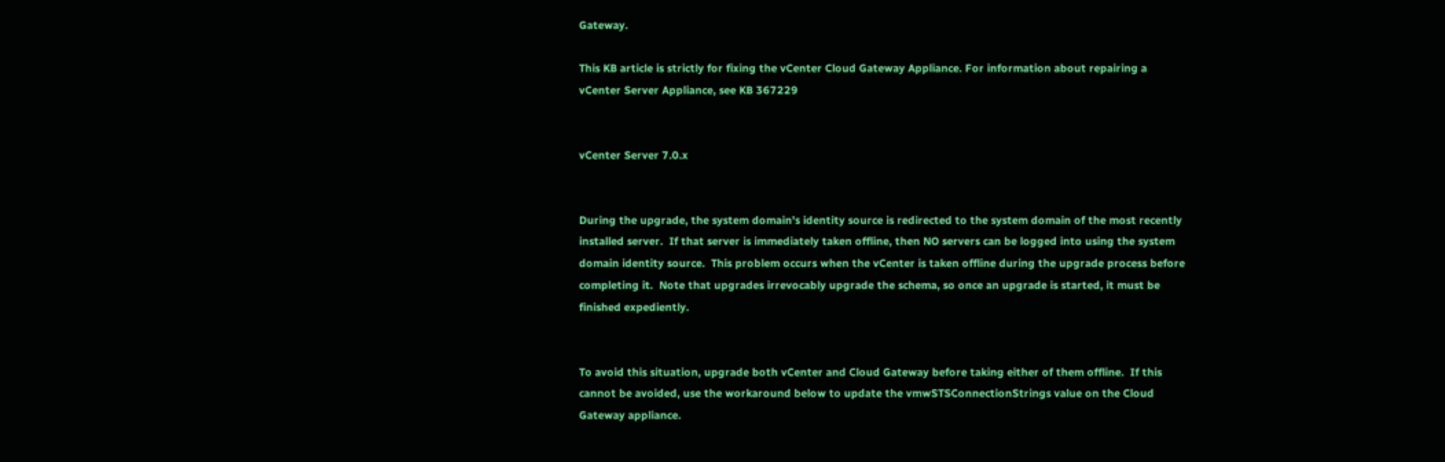Gateway.

This KB article is strictly for fixing the vCenter Cloud Gateway Appliance. For information about repairing a vCenter Server Appliance, see KB 367229


vCenter Server 7.0.x


During the upgrade, the system domain's identity source is redirected to the system domain of the most recently installed server.  If that server is immediately taken offline, then NO servers can be logged into using the system domain identity source.  This problem occurs when the vCenter is taken offline during the upgrade process before completing it.  Note that upgrades irrevocably upgrade the schema, so once an upgrade is started, it must be finished expediently.


To avoid this situation, upgrade both vCenter and Cloud Gateway before taking either of them offline.  If this cannot be avoided, use the workaround below to update the vmwSTSConnectionStrings value on the Cloud Gateway appliance.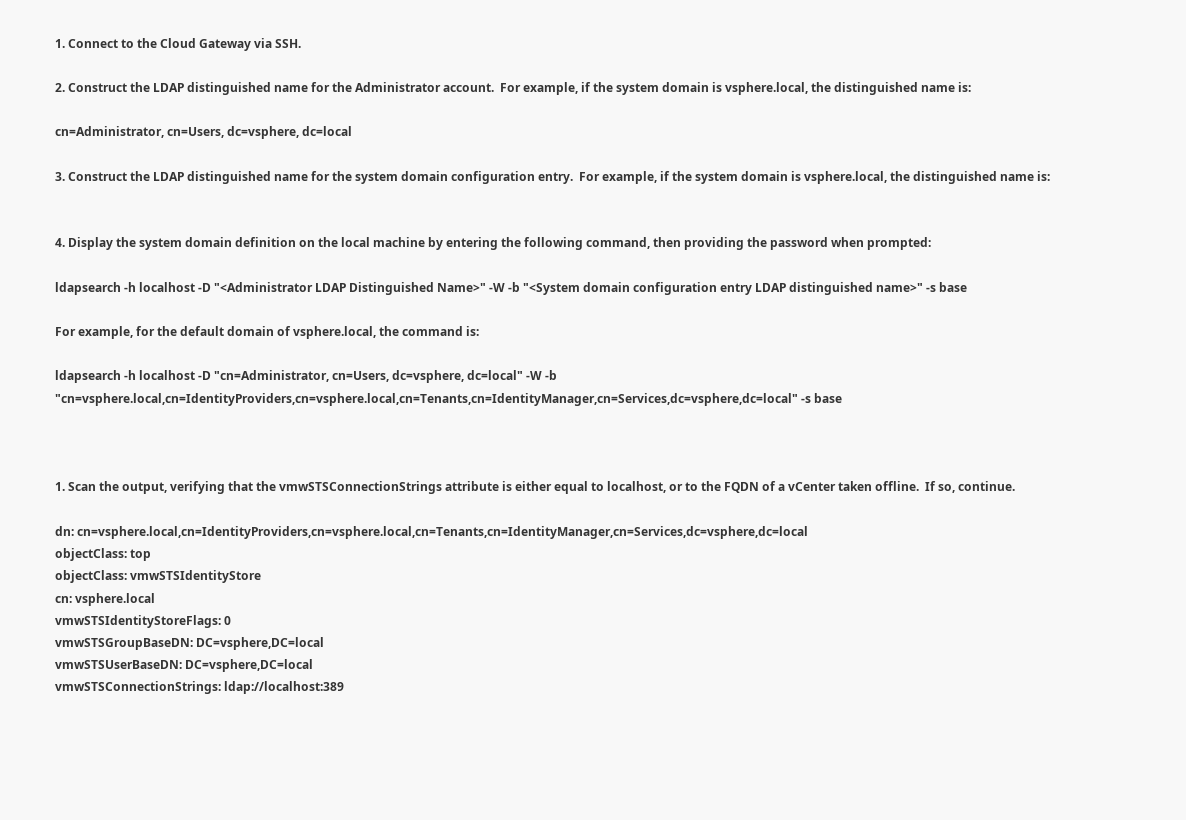1. Connect to the Cloud Gateway via SSH.

2. Construct the LDAP distinguished name for the Administrator account.  For example, if the system domain is vsphere.local, the distinguished name is:

cn=Administrator, cn=Users, dc=vsphere, dc=local

3. Construct the LDAP distinguished name for the system domain configuration entry.  For example, if the system domain is vsphere.local, the distinguished name is:


4. Display the system domain definition on the local machine by entering the following command, then providing the password when prompted:

ldapsearch -h localhost -D "<Administrator LDAP Distinguished Name>" -W -b "<System domain configuration entry LDAP distinguished name>" -s base

For example, for the default domain of vsphere.local, the command is:

ldapsearch -h localhost -D "cn=Administrator, cn=Users, dc=vsphere, dc=local" -W -b "cn=vsphere.local,cn=IdentityProviders,cn=vsphere.local,cn=Tenants,cn=IdentityManager,cn=Services,dc=vsphere,dc=local" -s base



1. Scan the output, verifying that the vmwSTSConnectionStrings attribute is either equal to localhost, or to the FQDN of a vCenter taken offline.  If so, continue.

dn: cn=vsphere.local,cn=IdentityProviders,cn=vsphere.local,cn=Tenants,cn=IdentityManager,cn=Services,dc=vsphere,dc=local
objectClass: top
objectClass: vmwSTSIdentityStore
cn: vsphere.local
vmwSTSIdentityStoreFlags: 0
vmwSTSGroupBaseDN: DC=vsphere,DC=local
vmwSTSUserBaseDN: DC=vsphere,DC=local
vmwSTSConnectionStrings: ldap://localhost:389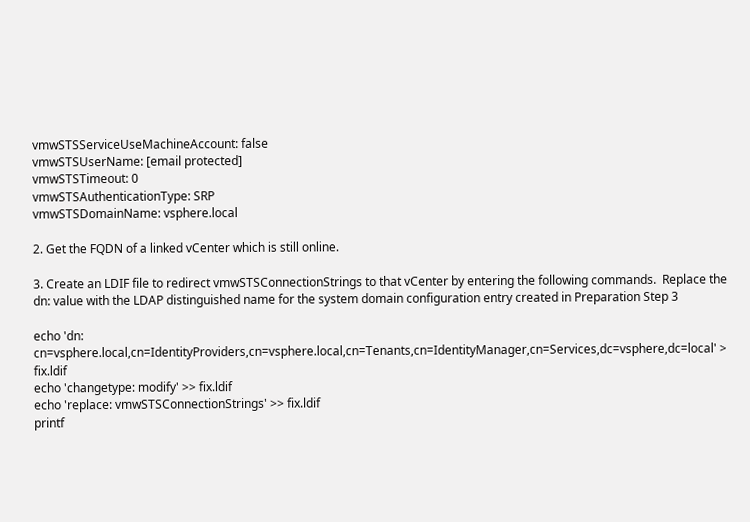vmwSTSServiceUseMachineAccount: false
vmwSTSUserName: [email protected]
vmwSTSTimeout: 0
vmwSTSAuthenticationType: SRP
vmwSTSDomainName: vsphere.local

2. Get the FQDN of a linked vCenter which is still online.

3. Create an LDIF file to redirect vmwSTSConnectionStrings to that vCenter by entering the following commands.  Replace the dn: value with the LDAP distinguished name for the system domain configuration entry created in Preparation Step 3

echo 'dn: cn=vsphere.local,cn=IdentityProviders,cn=vsphere.local,cn=Tenants,cn=IdentityManager,cn=Services,dc=vsphere,dc=local' > fix.ldif
echo 'changetype: modify' >> fix.ldif
echo 'replace: vmwSTSConnectionStrings' >> fix.ldif
printf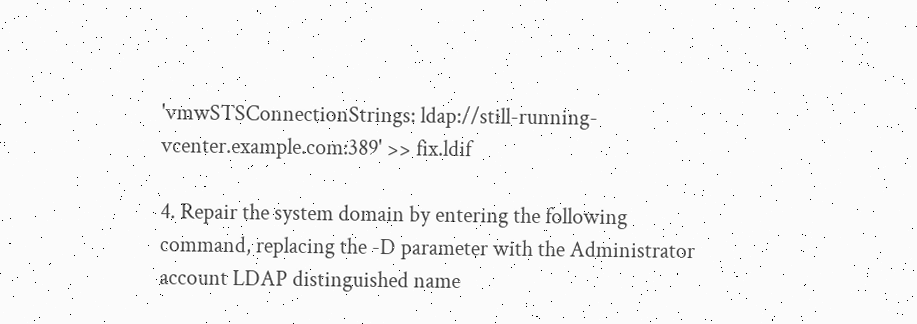'vmwSTSConnectionStrings: ldap://still-running-vcenter.example.com:389' >> fix.ldif

4. Repair the system domain by entering the following command, replacing the -D parameter with the Administrator account LDAP distinguished name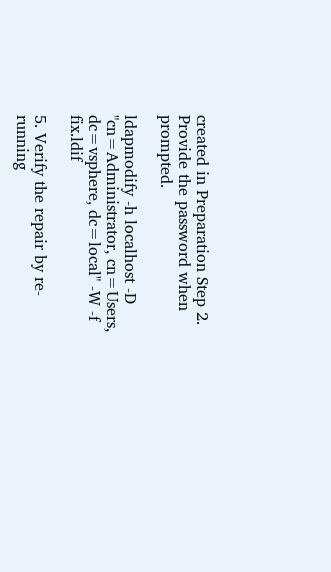created in Preparation Step 2.  Provide the password when prompted.

ldapmodify -h localhost -D "cn=Administrator, cn=Users, dc=vsphere, dc=local" -W -f fix.ldif

5. Verify the repair by re-running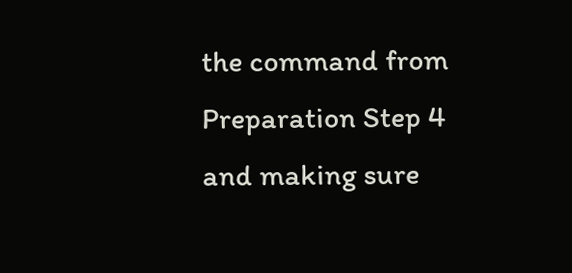the command from Preparation Step 4 and making sure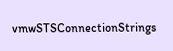vmwSTSConnectionStrings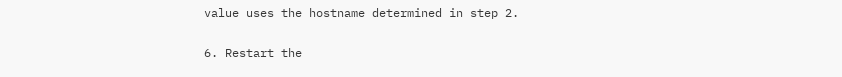value uses the hostname determined in step 2.

6. Restart the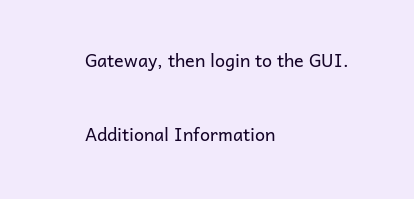Gateway, then login to the GUI.

Additional Information